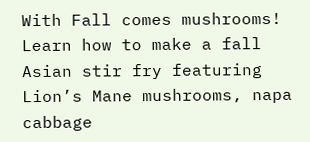With Fall comes mushrooms! Learn how to make a fall Asian stir fry featuring Lion’s Mane mushrooms, napa cabbage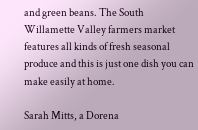and green beans. The South Willamette Valley farmers market features all kinds of fresh seasonal produce and this is just one dish you can make easily at home.

Sarah Mitts, a Dorena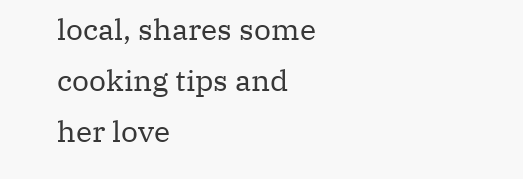local, shares some cooking tips and her love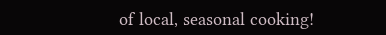of local, seasonal cooking!